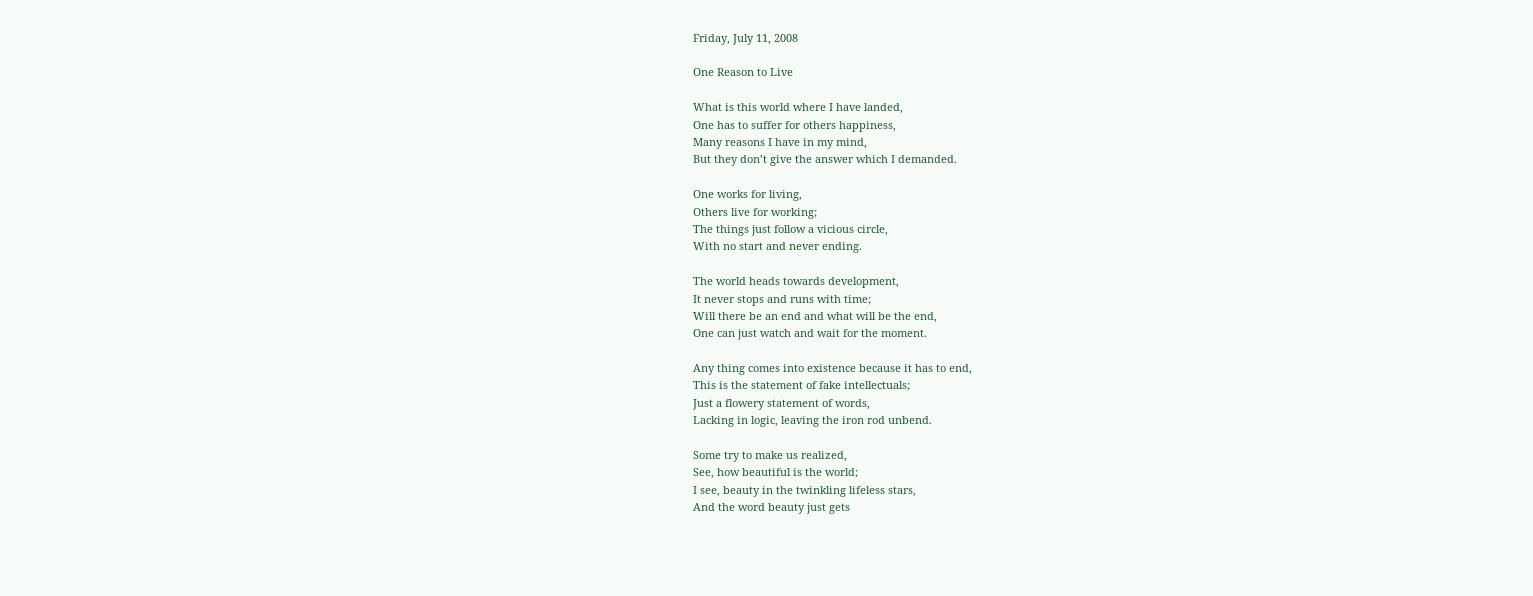Friday, July 11, 2008

One Reason to Live

What is this world where I have landed,
One has to suffer for others happiness,
Many reasons I have in my mind,
But they don’t give the answer which I demanded.

One works for living,
Others live for working;
The things just follow a vicious circle,
With no start and never ending.

The world heads towards development,
It never stops and runs with time;
Will there be an end and what will be the end,
One can just watch and wait for the moment.

Any thing comes into existence because it has to end,
This is the statement of fake intellectuals;
Just a flowery statement of words,
Lacking in logic, leaving the iron rod unbend.

Some try to make us realized,
See, how beautiful is the world;
I see, beauty in the twinkling lifeless stars,
And the word beauty just gets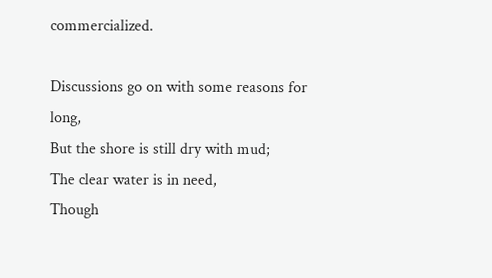commercialized.

Discussions go on with some reasons for long,
But the shore is still dry with mud;
The clear water is in need,
Though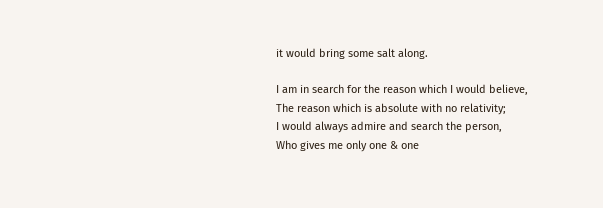it would bring some salt along.

I am in search for the reason which I would believe,
The reason which is absolute with no relativity;
I would always admire and search the person,
Who gives me only one & one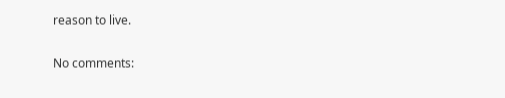reason to live.

No comments: